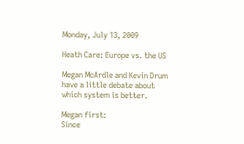Monday, July 13, 2009

Heath Care: Europe vs. the US

Megan McArdle and Kevin Drum have a little debate about which system is better.

Megan first:
Since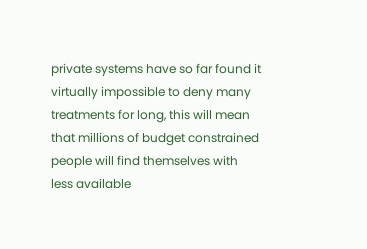private systems have so far found it virtually impossible to deny many treatments for long, this will mean that millions of budget constrained people will find themselves with less available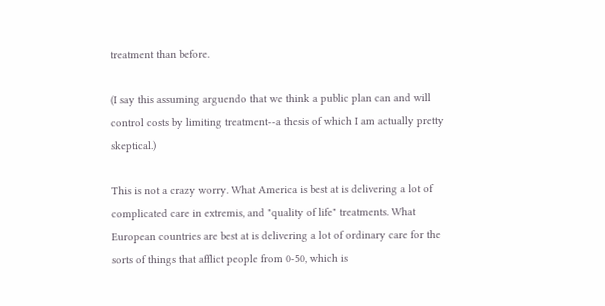treatment than before.

(I say this assuming arguendo that we think a public plan can and will control costs by limiting treatment--a thesis of which I am actually pretty skeptical.)

This is not a crazy worry. What America is best at is delivering a lot of complicated care in extremis, and "quality of life" treatments. What European countries are best at is delivering a lot of ordinary care for the sorts of things that afflict people from 0-50, which is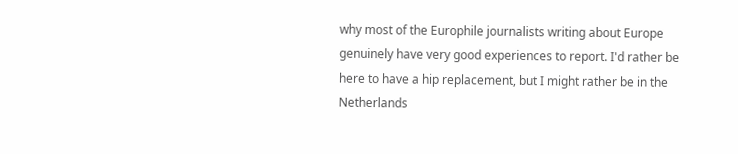why most of the Europhile journalists writing about Europe genuinely have very good experiences to report. I'd rather be here to have a hip replacement, but I might rather be in the Netherlands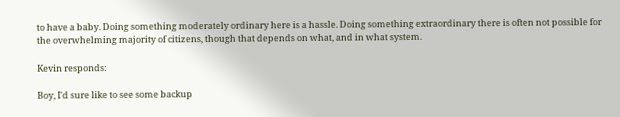to have a baby. Doing something moderately ordinary here is a hassle. Doing something extraordinary there is often not possible for the overwhelming majority of citizens, though that depends on what, and in what system.

Kevin responds:

Boy, I'd sure like to see some backup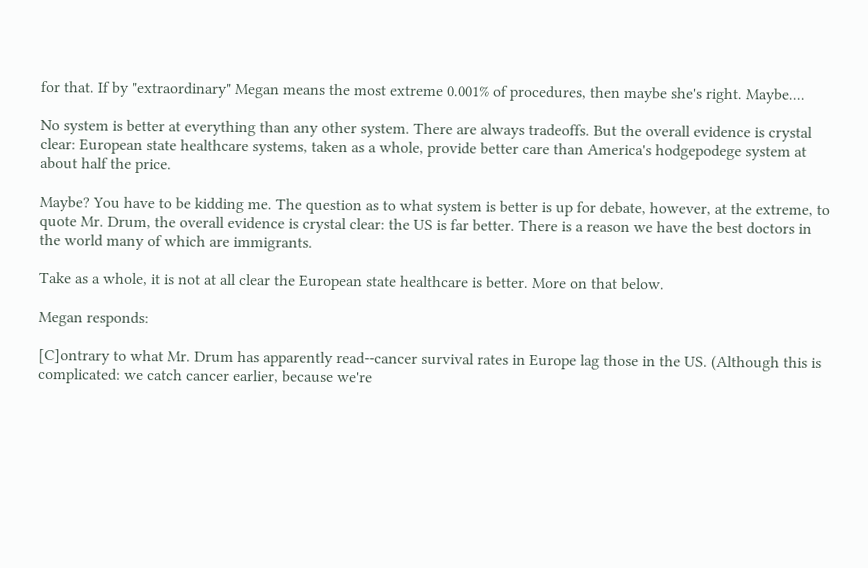for that. If by "extraordinary" Megan means the most extreme 0.001% of procedures, then maybe she's right. Maybe....

No system is better at everything than any other system. There are always tradeoffs. But the overall evidence is crystal clear: European state healthcare systems, taken as a whole, provide better care than America's hodgepodege system at about half the price.

Maybe? You have to be kidding me. The question as to what system is better is up for debate, however, at the extreme, to quote Mr. Drum, the overall evidence is crystal clear: the US is far better. There is a reason we have the best doctors in the world many of which are immigrants.

Take as a whole, it is not at all clear the European state healthcare is better. More on that below.

Megan responds:

[C]ontrary to what Mr. Drum has apparently read--cancer survival rates in Europe lag those in the US. (Although this is complicated: we catch cancer earlier, because we're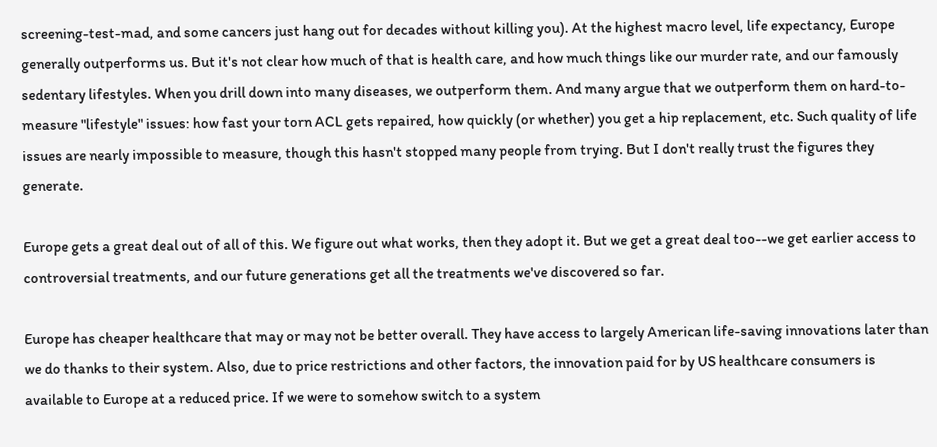screening-test-mad, and some cancers just hang out for decades without killing you). At the highest macro level, life expectancy, Europe generally outperforms us. But it's not clear how much of that is health care, and how much things like our murder rate, and our famously sedentary lifestyles. When you drill down into many diseases, we outperform them. And many argue that we outperform them on hard-to-measure "lifestyle" issues: how fast your torn ACL gets repaired, how quickly (or whether) you get a hip replacement, etc. Such quality of life issues are nearly impossible to measure, though this hasn't stopped many people from trying. But I don't really trust the figures they generate.

Europe gets a great deal out of all of this. We figure out what works, then they adopt it. But we get a great deal too--we get earlier access to controversial treatments, and our future generations get all the treatments we've discovered so far.

Europe has cheaper healthcare that may or may not be better overall. They have access to largely American life-saving innovations later than we do thanks to their system. Also, due to price restrictions and other factors, the innovation paid for by US healthcare consumers is available to Europe at a reduced price. If we were to somehow switch to a system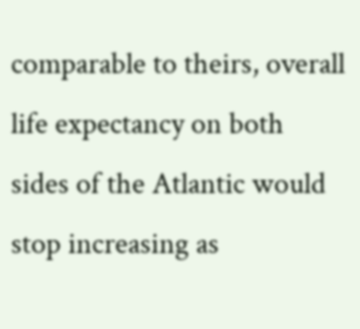comparable to theirs, overall life expectancy on both sides of the Atlantic would stop increasing as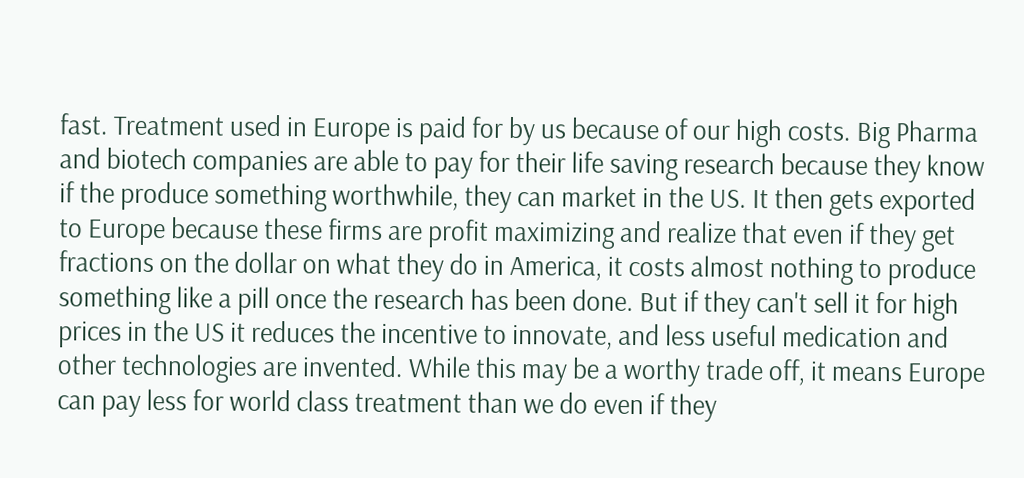fast. Treatment used in Europe is paid for by us because of our high costs. Big Pharma and biotech companies are able to pay for their life saving research because they know if the produce something worthwhile, they can market in the US. It then gets exported to Europe because these firms are profit maximizing and realize that even if they get fractions on the dollar on what they do in America, it costs almost nothing to produce something like a pill once the research has been done. But if they can't sell it for high prices in the US it reduces the incentive to innovate, and less useful medication and other technologies are invented. While this may be a worthy trade off, it means Europe can pay less for world class treatment than we do even if they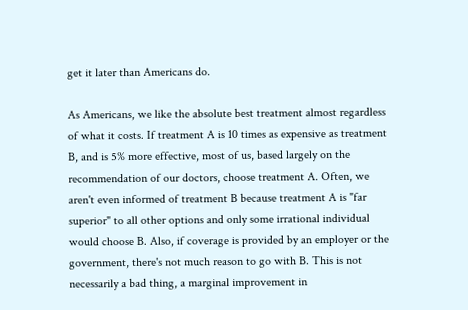get it later than Americans do.

As Americans, we like the absolute best treatment almost regardless of what it costs. If treatment A is 10 times as expensive as treatment B, and is 5% more effective, most of us, based largely on the recommendation of our doctors, choose treatment A. Often, we aren't even informed of treatment B because treatment A is "far superior" to all other options and only some irrational individual would choose B. Also, if coverage is provided by an employer or the government, there's not much reason to go with B. This is not necessarily a bad thing, a marginal improvement in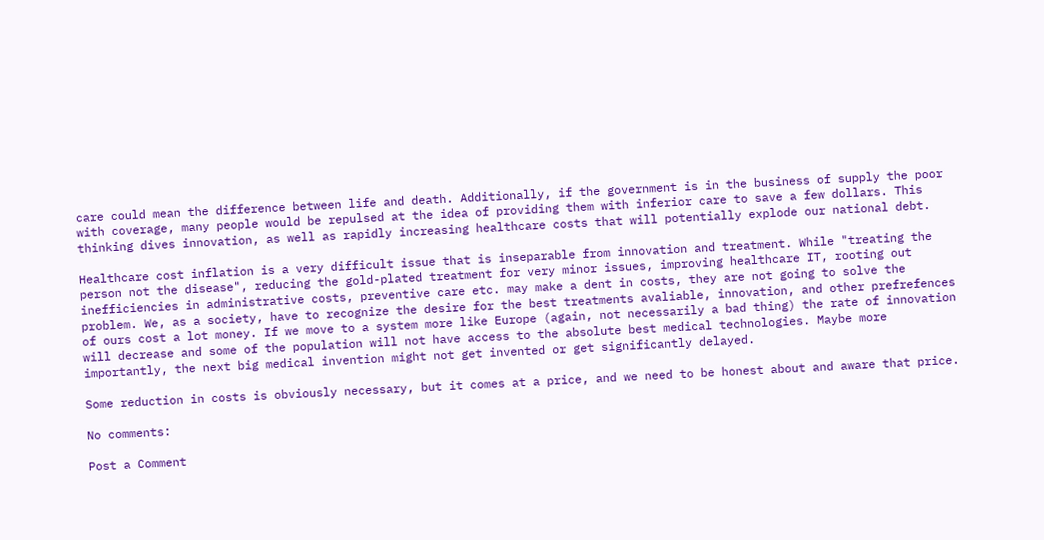care could mean the difference between life and death. Additionally, if the government is in the business of supply the poor with coverage, many people would be repulsed at the idea of providing them with inferior care to save a few dollars. This thinking dives innovation, as well as rapidly increasing healthcare costs that will potentially explode our national debt.

Healthcare cost inflation is a very difficult issue that is inseparable from innovation and treatment. While "treating the person not the disease", reducing the gold-plated treatment for very minor issues, improving healthcare IT, rooting out inefficiencies in administrative costs, preventive care etc. may make a dent in costs, they are not going to solve the problem. We, as a society, have to recognize the desire for the best treatments avaliable, innovation, and other prefrefences of ours cost a lot money. If we move to a system more like Europe (again, not necessarily a bad thing) the rate of innovation will decrease and some of the population will not have access to the absolute best medical technologies. Maybe more importantly, the next big medical invention might not get invented or get significantly delayed.

Some reduction in costs is obviously necessary, but it comes at a price, and we need to be honest about and aware that price.

No comments:

Post a Comment